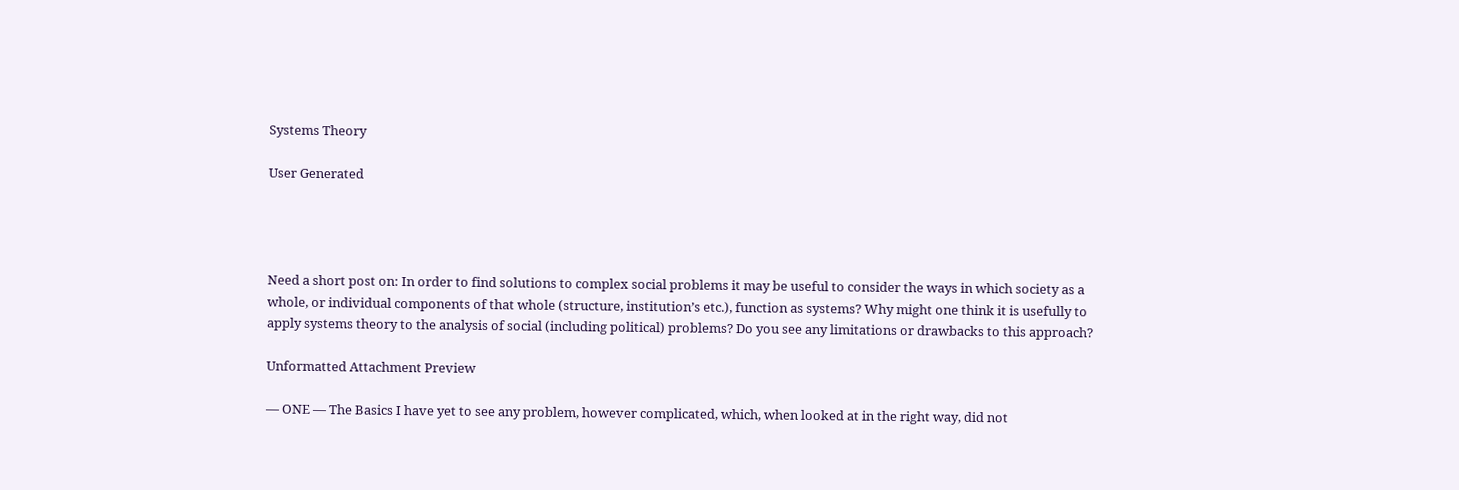Systems Theory

User Generated




Need a short post on: In order to find solutions to complex social problems it may be useful to consider the ways in which society as a whole, or individual components of that whole (structure, institution’s etc.), function as systems? Why might one think it is usefully to apply systems theory to the analysis of social (including political) problems? Do you see any limitations or drawbacks to this approach?

Unformatted Attachment Preview

— ONE — The Basics I have yet to see any problem, however complicated, which, when looked at in the right way, did not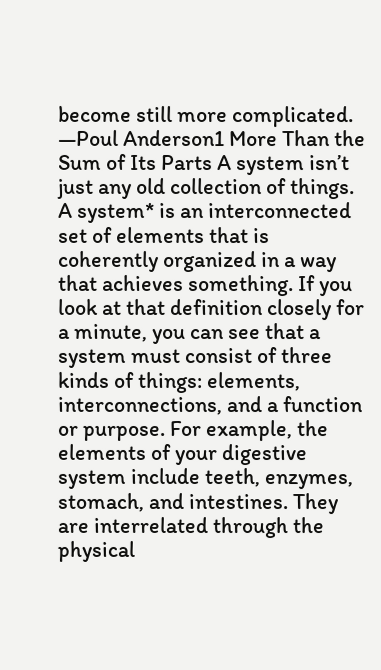become still more complicated. —Poul Anderson1 More Than the Sum of Its Parts A system isn’t just any old collection of things. A system* is an interconnected set of elements that is coherently organized in a way that achieves something. If you look at that definition closely for a minute, you can see that a system must consist of three kinds of things: elements, interconnections, and a function or purpose. For example, the elements of your digestive system include teeth, enzymes, stomach, and intestines. They are interrelated through the physical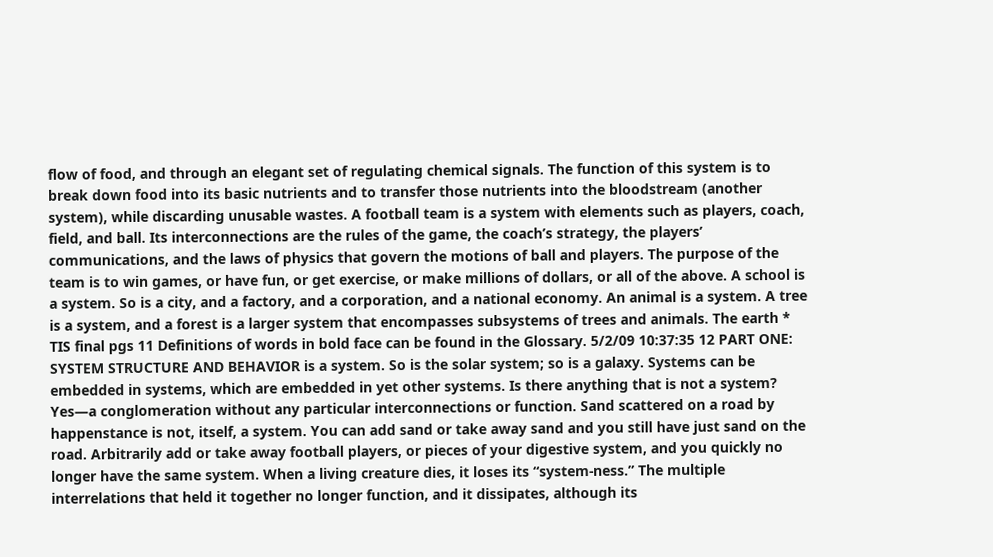flow of food, and through an elegant set of regulating chemical signals. The function of this system is to break down food into its basic nutrients and to transfer those nutrients into the bloodstream (another system), while discarding unusable wastes. A football team is a system with elements such as players, coach, field, and ball. Its interconnections are the rules of the game, the coach’s strategy, the players’ communications, and the laws of physics that govern the motions of ball and players. The purpose of the team is to win games, or have fun, or get exercise, or make millions of dollars, or all of the above. A school is a system. So is a city, and a factory, and a corporation, and a national economy. An animal is a system. A tree is a system, and a forest is a larger system that encompasses subsystems of trees and animals. The earth * TIS final pgs 11 Definitions of words in bold face can be found in the Glossary. 5/2/09 10:37:35 12 PART ONE: SYSTEM STRUCTURE AND BEHAVIOR is a system. So is the solar system; so is a galaxy. Systems can be embedded in systems, which are embedded in yet other systems. Is there anything that is not a system? Yes—a conglomeration without any particular interconnections or function. Sand scattered on a road by happenstance is not, itself, a system. You can add sand or take away sand and you still have just sand on the road. Arbitrarily add or take away football players, or pieces of your digestive system, and you quickly no longer have the same system. When a living creature dies, it loses its “system-ness.” The multiple interrelations that held it together no longer function, and it dissipates, although its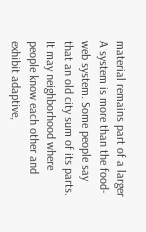material remains part of a larger A system is more than the food-web system. Some people say that an old city sum of its parts. It may neighborhood where people know each other and exhibit adaptive,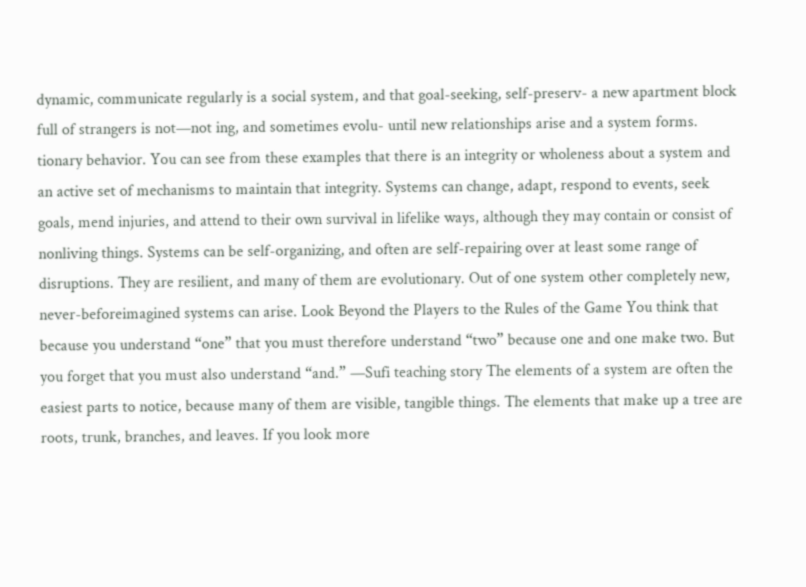dynamic, communicate regularly is a social system, and that goal-seeking, self-preserv- a new apartment block full of strangers is not—not ing, and sometimes evolu- until new relationships arise and a system forms. tionary behavior. You can see from these examples that there is an integrity or wholeness about a system and an active set of mechanisms to maintain that integrity. Systems can change, adapt, respond to events, seek goals, mend injuries, and attend to their own survival in lifelike ways, although they may contain or consist of nonliving things. Systems can be self-organizing, and often are self-repairing over at least some range of disruptions. They are resilient, and many of them are evolutionary. Out of one system other completely new, never-beforeimagined systems can arise. Look Beyond the Players to the Rules of the Game You think that because you understand “one” that you must therefore understand “two” because one and one make two. But you forget that you must also understand “and.” —Sufi teaching story The elements of a system are often the easiest parts to notice, because many of them are visible, tangible things. The elements that make up a tree are roots, trunk, branches, and leaves. If you look more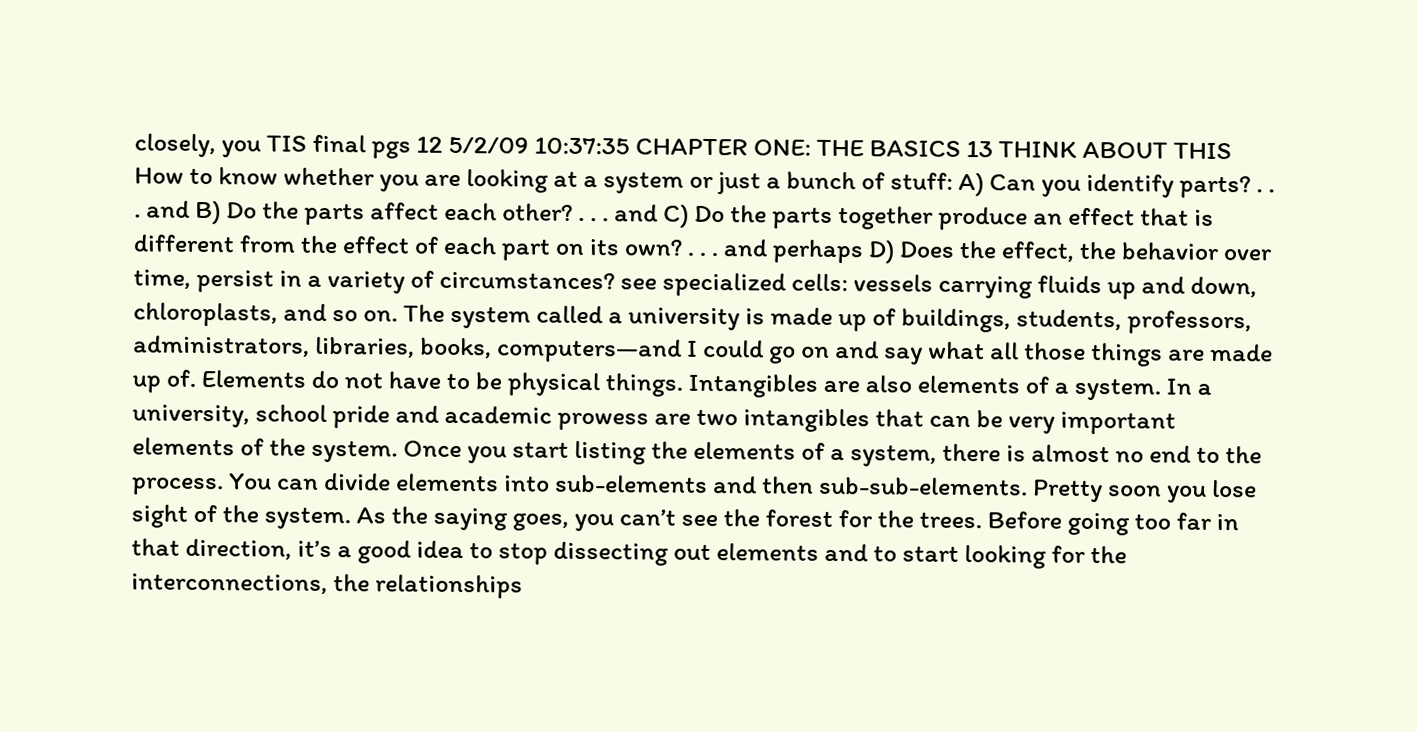closely, you TIS final pgs 12 5/2/09 10:37:35 CHAPTER ONE: THE BASICS 13 THINK ABOUT THIS How to know whether you are looking at a system or just a bunch of stuff: A) Can you identify parts? . . . and B) Do the parts affect each other? . . . and C) Do the parts together produce an effect that is different from the effect of each part on its own? . . . and perhaps D) Does the effect, the behavior over time, persist in a variety of circumstances? see specialized cells: vessels carrying fluids up and down, chloroplasts, and so on. The system called a university is made up of buildings, students, professors, administrators, libraries, books, computers—and I could go on and say what all those things are made up of. Elements do not have to be physical things. Intangibles are also elements of a system. In a university, school pride and academic prowess are two intangibles that can be very important elements of the system. Once you start listing the elements of a system, there is almost no end to the process. You can divide elements into sub-elements and then sub-sub-elements. Pretty soon you lose sight of the system. As the saying goes, you can’t see the forest for the trees. Before going too far in that direction, it’s a good idea to stop dissecting out elements and to start looking for the interconnections, the relationships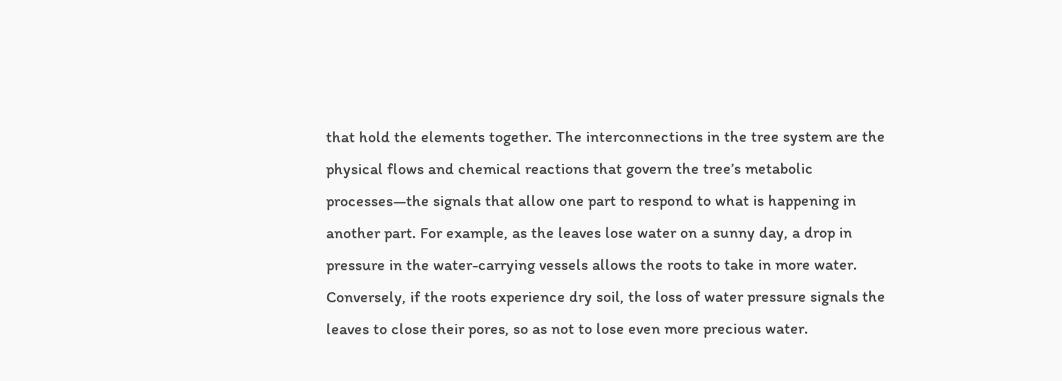that hold the elements together. The interconnections in the tree system are the physical flows and chemical reactions that govern the tree’s metabolic processes—the signals that allow one part to respond to what is happening in another part. For example, as the leaves lose water on a sunny day, a drop in pressure in the water-carrying vessels allows the roots to take in more water. Conversely, if the roots experience dry soil, the loss of water pressure signals the leaves to close their pores, so as not to lose even more precious water.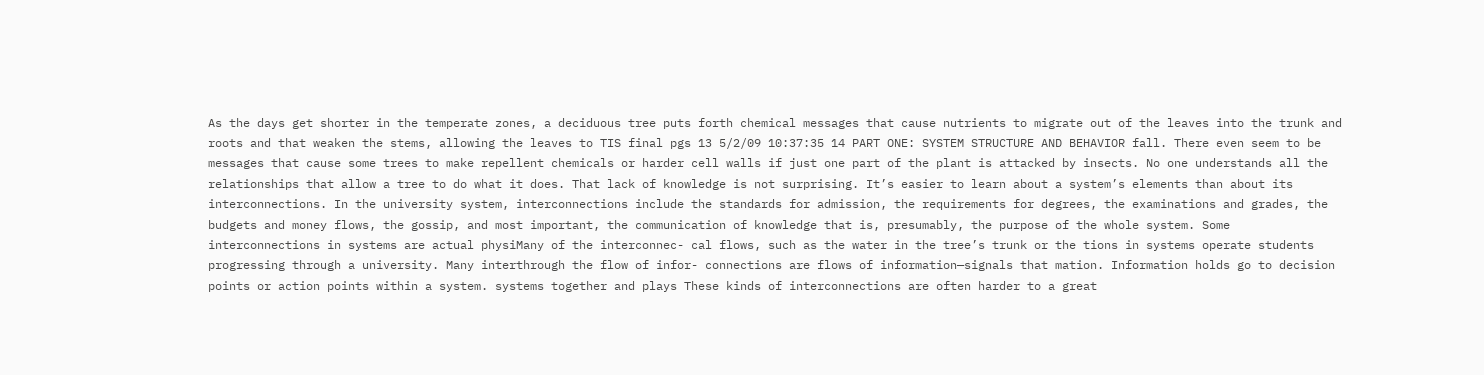As the days get shorter in the temperate zones, a deciduous tree puts forth chemical messages that cause nutrients to migrate out of the leaves into the trunk and roots and that weaken the stems, allowing the leaves to TIS final pgs 13 5/2/09 10:37:35 14 PART ONE: SYSTEM STRUCTURE AND BEHAVIOR fall. There even seem to be messages that cause some trees to make repellent chemicals or harder cell walls if just one part of the plant is attacked by insects. No one understands all the relationships that allow a tree to do what it does. That lack of knowledge is not surprising. It’s easier to learn about a system’s elements than about its interconnections. In the university system, interconnections include the standards for admission, the requirements for degrees, the examinations and grades, the budgets and money flows, the gossip, and most important, the communication of knowledge that is, presumably, the purpose of the whole system. Some interconnections in systems are actual physiMany of the interconnec- cal flows, such as the water in the tree’s trunk or the tions in systems operate students progressing through a university. Many interthrough the flow of infor- connections are flows of information—signals that mation. Information holds go to decision points or action points within a system. systems together and plays These kinds of interconnections are often harder to a great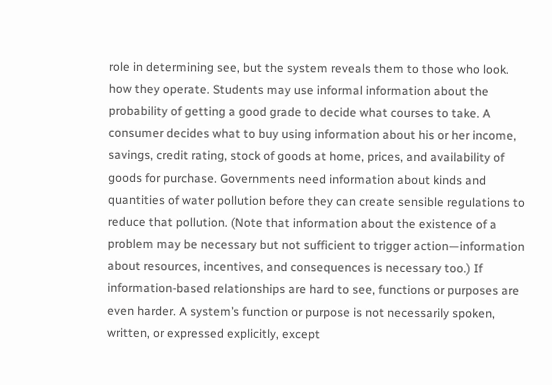role in determining see, but the system reveals them to those who look. how they operate. Students may use informal information about the probability of getting a good grade to decide what courses to take. A consumer decides what to buy using information about his or her income, savings, credit rating, stock of goods at home, prices, and availability of goods for purchase. Governments need information about kinds and quantities of water pollution before they can create sensible regulations to reduce that pollution. (Note that information about the existence of a problem may be necessary but not sufficient to trigger action—information about resources, incentives, and consequences is necessary too.) If information-based relationships are hard to see, functions or purposes are even harder. A system’s function or purpose is not necessarily spoken, written, or expressed explicitly, except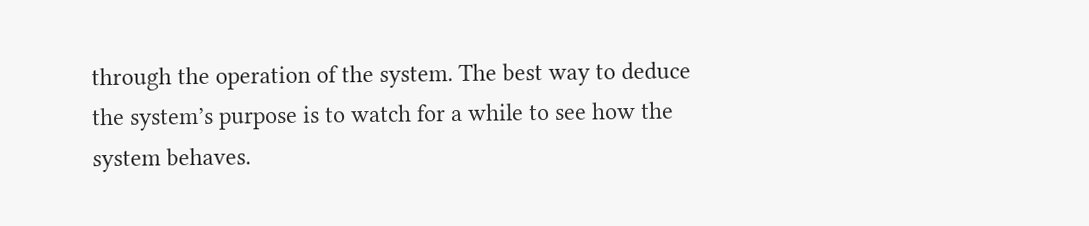through the operation of the system. The best way to deduce the system’s purpose is to watch for a while to see how the system behaves.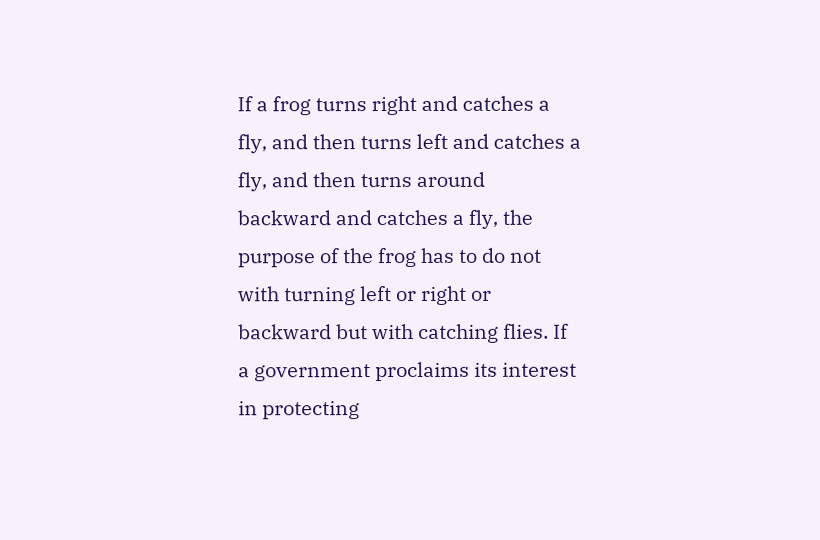If a frog turns right and catches a fly, and then turns left and catches a fly, and then turns around backward and catches a fly, the purpose of the frog has to do not with turning left or right or backward but with catching flies. If a government proclaims its interest in protecting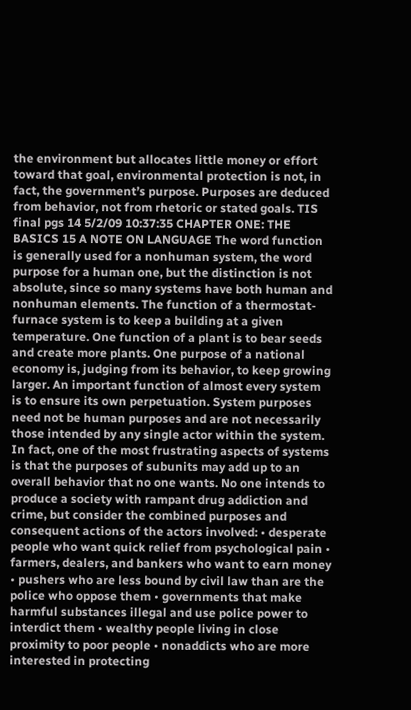the environment but allocates little money or effort toward that goal, environmental protection is not, in fact, the government’s purpose. Purposes are deduced from behavior, not from rhetoric or stated goals. TIS final pgs 14 5/2/09 10:37:35 CHAPTER ONE: THE BASICS 15 A NOTE ON LANGUAGE The word function is generally used for a nonhuman system, the word purpose for a human one, but the distinction is not absolute, since so many systems have both human and nonhuman elements. The function of a thermostat-furnace system is to keep a building at a given temperature. One function of a plant is to bear seeds and create more plants. One purpose of a national economy is, judging from its behavior, to keep growing larger. An important function of almost every system is to ensure its own perpetuation. System purposes need not be human purposes and are not necessarily those intended by any single actor within the system. In fact, one of the most frustrating aspects of systems is that the purposes of subunits may add up to an overall behavior that no one wants. No one intends to produce a society with rampant drug addiction and crime, but consider the combined purposes and consequent actions of the actors involved: • desperate people who want quick relief from psychological pain • farmers, dealers, and bankers who want to earn money • pushers who are less bound by civil law than are the police who oppose them • governments that make harmful substances illegal and use police power to interdict them • wealthy people living in close proximity to poor people • nonaddicts who are more interested in protecting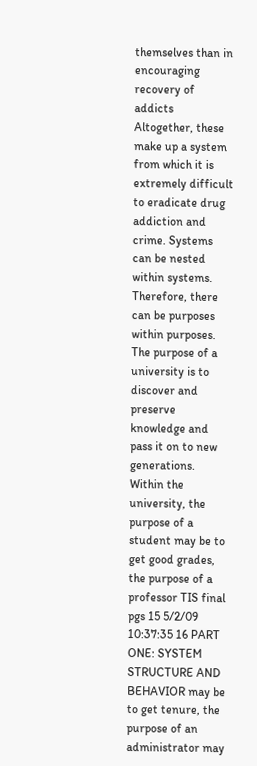themselves than in encouraging recovery of addicts Altogether, these make up a system from which it is extremely difficult to eradicate drug addiction and crime. Systems can be nested within systems. Therefore, there can be purposes within purposes. The purpose of a university is to discover and preserve knowledge and pass it on to new generations. Within the university, the purpose of a student may be to get good grades, the purpose of a professor TIS final pgs 15 5/2/09 10:37:35 16 PART ONE: SYSTEM STRUCTURE AND BEHAVIOR may be to get tenure, the purpose of an administrator may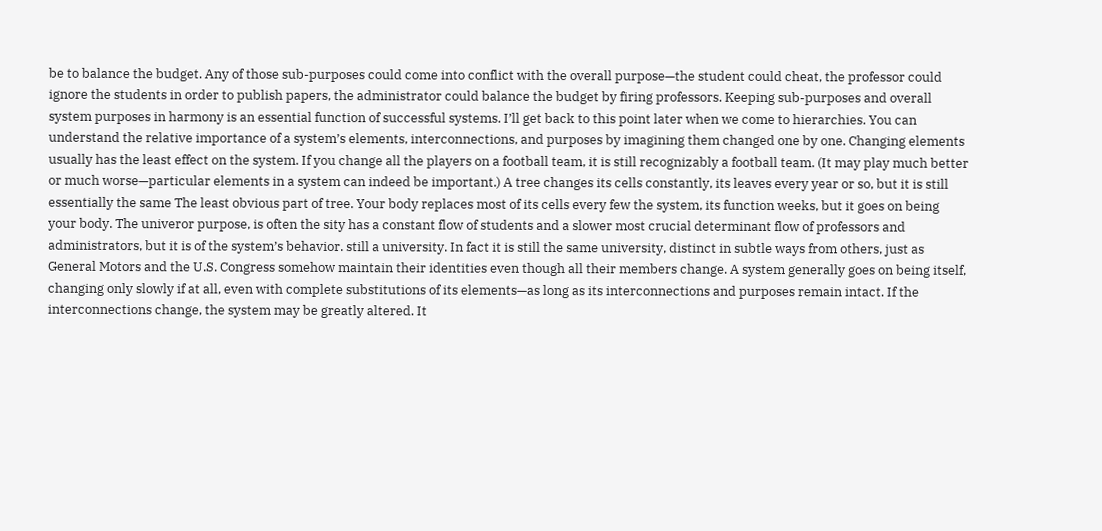be to balance the budget. Any of those sub-purposes could come into conflict with the overall purpose—the student could cheat, the professor could ignore the students in order to publish papers, the administrator could balance the budget by firing professors. Keeping sub-purposes and overall system purposes in harmony is an essential function of successful systems. I’ll get back to this point later when we come to hierarchies. You can understand the relative importance of a system’s elements, interconnections, and purposes by imagining them changed one by one. Changing elements usually has the least effect on the system. If you change all the players on a football team, it is still recognizably a football team. (It may play much better or much worse—particular elements in a system can indeed be important.) A tree changes its cells constantly, its leaves every year or so, but it is still essentially the same The least obvious part of tree. Your body replaces most of its cells every few the system, its function weeks, but it goes on being your body. The univeror purpose, is often the sity has a constant flow of students and a slower most crucial determinant flow of professors and administrators, but it is of the system’s behavior. still a university. In fact it is still the same university, distinct in subtle ways from others, just as General Motors and the U.S. Congress somehow maintain their identities even though all their members change. A system generally goes on being itself, changing only slowly if at all, even with complete substitutions of its elements—as long as its interconnections and purposes remain intact. If the interconnections change, the system may be greatly altered. It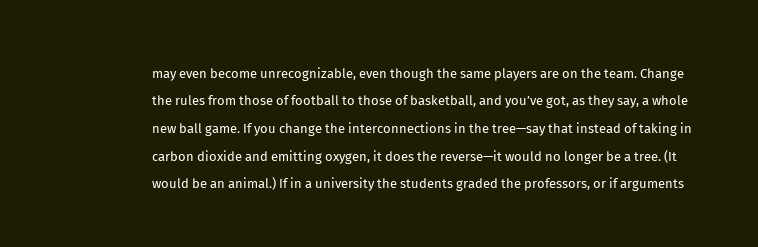may even become unrecognizable, even though the same players are on the team. Change the rules from those of football to those of basketball, and you’ve got, as they say, a whole new ball game. If you change the interconnections in the tree—say that instead of taking in carbon dioxide and emitting oxygen, it does the reverse—it would no longer be a tree. (It would be an animal.) If in a university the students graded the professors, or if arguments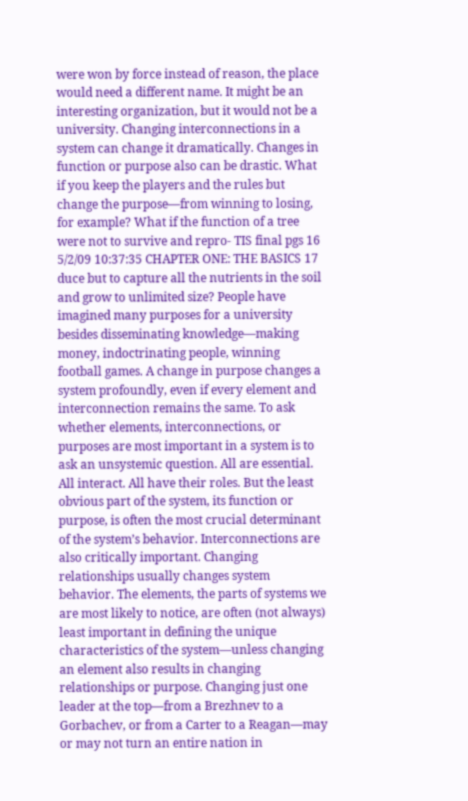were won by force instead of reason, the place would need a different name. It might be an interesting organization, but it would not be a university. Changing interconnections in a system can change it dramatically. Changes in function or purpose also can be drastic. What if you keep the players and the rules but change the purpose—from winning to losing, for example? What if the function of a tree were not to survive and repro- TIS final pgs 16 5/2/09 10:37:35 CHAPTER ONE: THE BASICS 17 duce but to capture all the nutrients in the soil and grow to unlimited size? People have imagined many purposes for a university besides disseminating knowledge—making money, indoctrinating people, winning football games. A change in purpose changes a system profoundly, even if every element and interconnection remains the same. To ask whether elements, interconnections, or purposes are most important in a system is to ask an unsystemic question. All are essential. All interact. All have their roles. But the least obvious part of the system, its function or purpose, is often the most crucial determinant of the system’s behavior. Interconnections are also critically important. Changing relationships usually changes system behavior. The elements, the parts of systems we are most likely to notice, are often (not always) least important in defining the unique characteristics of the system—unless changing an element also results in changing relationships or purpose. Changing just one leader at the top—from a Brezhnev to a Gorbachev, or from a Carter to a Reagan—may or may not turn an entire nation in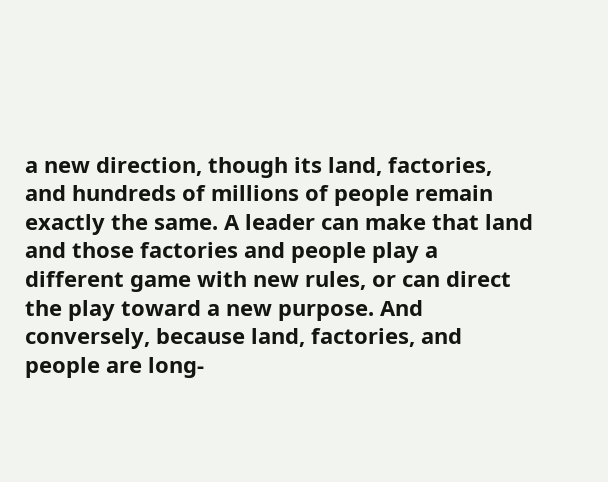a new direction, though its land, factories, and hundreds of millions of people remain exactly the same. A leader can make that land and those factories and people play a different game with new rules, or can direct the play toward a new purpose. And conversely, because land, factories, and people are long-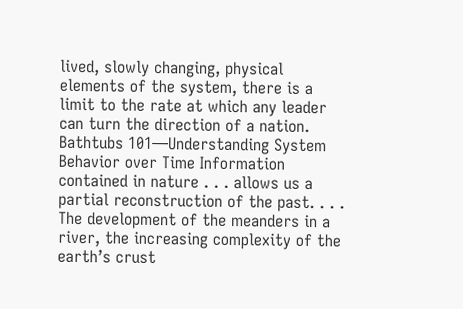lived, slowly changing, physical elements of the system, there is a limit to the rate at which any leader can turn the direction of a nation. Bathtubs 101—Understanding System Behavior over Time Information contained in nature . . . allows us a partial reconstruction of the past. . . . The development of the meanders in a river, the increasing complexity of the earth’s crust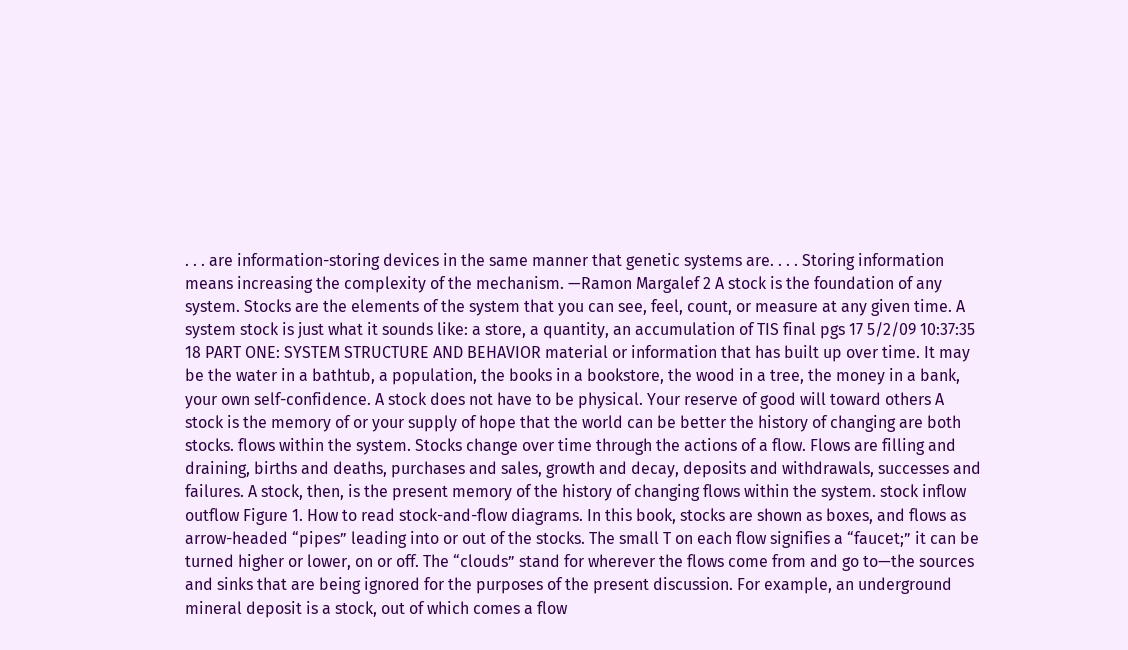. . . are information-storing devices in the same manner that genetic systems are. . . . Storing information means increasing the complexity of the mechanism. —Ramon Margalef 2 A stock is the foundation of any system. Stocks are the elements of the system that you can see, feel, count, or measure at any given time. A system stock is just what it sounds like: a store, a quantity, an accumulation of TIS final pgs 17 5/2/09 10:37:35 18 PART ONE: SYSTEM STRUCTURE AND BEHAVIOR material or information that has built up over time. It may be the water in a bathtub, a population, the books in a bookstore, the wood in a tree, the money in a bank, your own self-confidence. A stock does not have to be physical. Your reserve of good will toward others A stock is the memory of or your supply of hope that the world can be better the history of changing are both stocks. flows within the system. Stocks change over time through the actions of a flow. Flows are filling and draining, births and deaths, purchases and sales, growth and decay, deposits and withdrawals, successes and failures. A stock, then, is the present memory of the history of changing flows within the system. stock inflow outflow Figure 1. How to read stock-and-flow diagrams. In this book, stocks are shown as boxes, and flows as arrow-headed “pipes” leading into or out of the stocks. The small T on each flow signifies a “faucet;” it can be turned higher or lower, on or off. The “clouds” stand for wherever the flows come from and go to—the sources and sinks that are being ignored for the purposes of the present discussion. For example, an underground mineral deposit is a stock, out of which comes a flow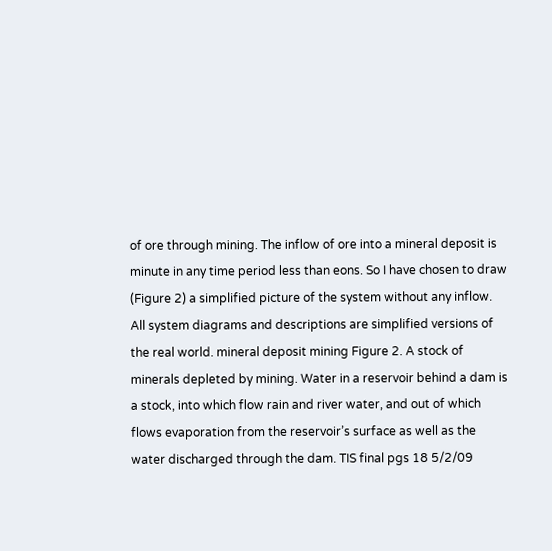of ore through mining. The inflow of ore into a mineral deposit is minute in any time period less than eons. So I have chosen to draw (Figure 2) a simplified picture of the system without any inflow. All system diagrams and descriptions are simplified versions of the real world. mineral deposit mining Figure 2. A stock of minerals depleted by mining. Water in a reservoir behind a dam is a stock, into which flow rain and river water, and out of which flows evaporation from the reservoir’s surface as well as the water discharged through the dam. TIS final pgs 18 5/2/09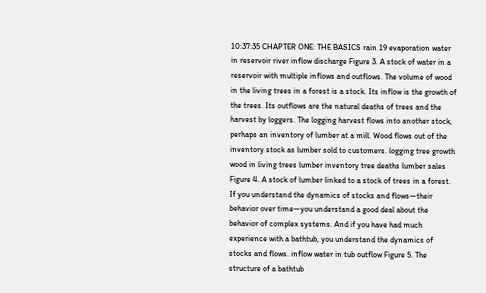10:37:35 CHAPTER ONE: THE BASICS rain 19 evaporation water in reservoir river inflow discharge Figure 3. A stock of water in a reservoir with multiple inflows and outflows. The volume of wood in the living trees in a forest is a stock. Its inflow is the growth of the trees. Its outflows are the natural deaths of trees and the harvest by loggers. The logging harvest flows into another stock, perhaps an inventory of lumber at a mill. Wood flows out of the inventory stock as lumber sold to customers. logging tree growth wood in living trees lumber inventory tree deaths lumber sales Figure 4. A stock of lumber linked to a stock of trees in a forest. If you understand the dynamics of stocks and flows—their behavior over time—you understand a good deal about the behavior of complex systems. And if you have had much experience with a bathtub, you understand the dynamics of stocks and flows. inflow water in tub outflow Figure 5. The structure of a bathtub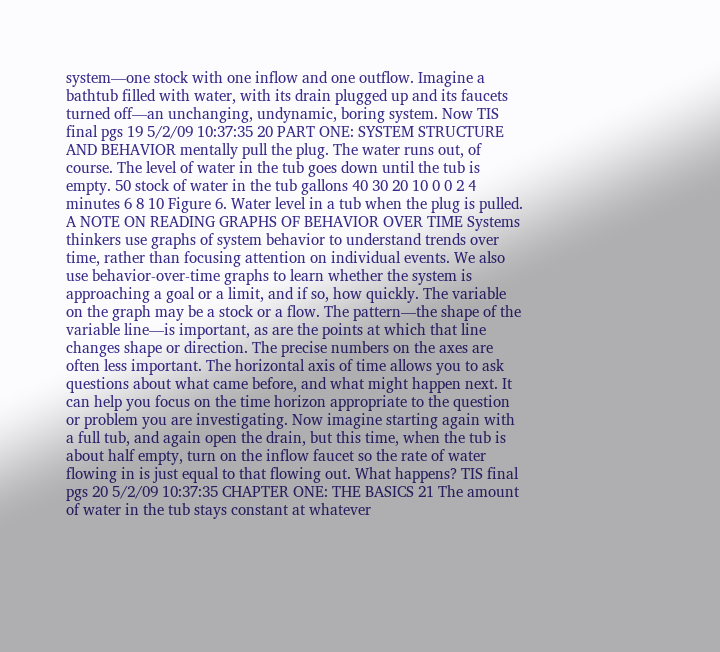system—one stock with one inflow and one outflow. Imagine a bathtub filled with water, with its drain plugged up and its faucets turned off—an unchanging, undynamic, boring system. Now TIS final pgs 19 5/2/09 10:37:35 20 PART ONE: SYSTEM STRUCTURE AND BEHAVIOR mentally pull the plug. The water runs out, of course. The level of water in the tub goes down until the tub is empty. 50 stock of water in the tub gallons 40 30 20 10 0 0 2 4 minutes 6 8 10 Figure 6. Water level in a tub when the plug is pulled. A NOTE ON READING GRAPHS OF BEHAVIOR OVER TIME Systems thinkers use graphs of system behavior to understand trends over time, rather than focusing attention on individual events. We also use behavior-over-time graphs to learn whether the system is approaching a goal or a limit, and if so, how quickly. The variable on the graph may be a stock or a flow. The pattern—the shape of the variable line—is important, as are the points at which that line changes shape or direction. The precise numbers on the axes are often less important. The horizontal axis of time allows you to ask questions about what came before, and what might happen next. It can help you focus on the time horizon appropriate to the question or problem you are investigating. Now imagine starting again with a full tub, and again open the drain, but this time, when the tub is about half empty, turn on the inflow faucet so the rate of water flowing in is just equal to that flowing out. What happens? TIS final pgs 20 5/2/09 10:37:35 CHAPTER ONE: THE BASICS 21 The amount of water in the tub stays constant at whatever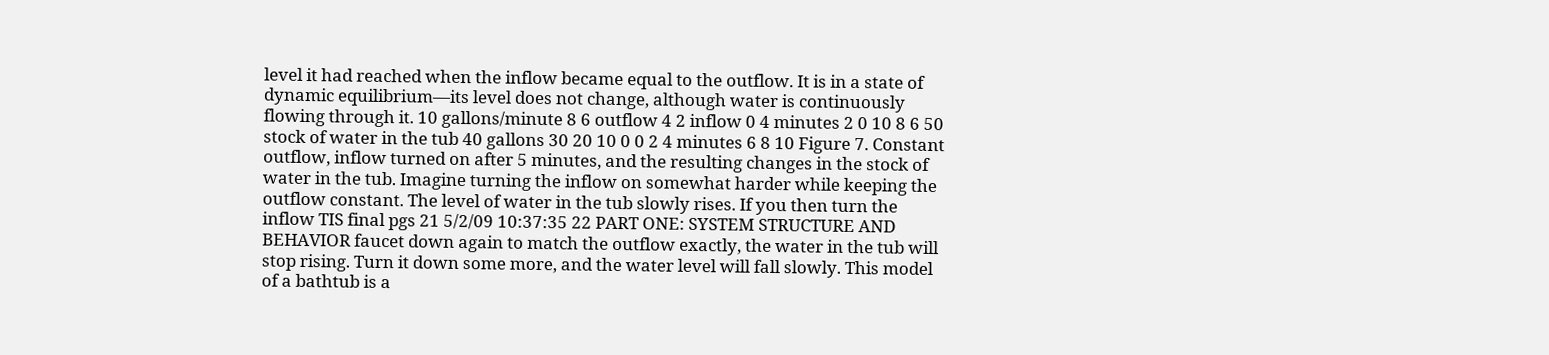level it had reached when the inflow became equal to the outflow. It is in a state of dynamic equilibrium—its level does not change, although water is continuously flowing through it. 10 gallons/minute 8 6 outflow 4 2 inflow 0 4 minutes 2 0 10 8 6 50 stock of water in the tub 40 gallons 30 20 10 0 0 2 4 minutes 6 8 10 Figure 7. Constant outflow, inflow turned on after 5 minutes, and the resulting changes in the stock of water in the tub. Imagine turning the inflow on somewhat harder while keeping the outflow constant. The level of water in the tub slowly rises. If you then turn the inflow TIS final pgs 21 5/2/09 10:37:35 22 PART ONE: SYSTEM STRUCTURE AND BEHAVIOR faucet down again to match the outflow exactly, the water in the tub will stop rising. Turn it down some more, and the water level will fall slowly. This model of a bathtub is a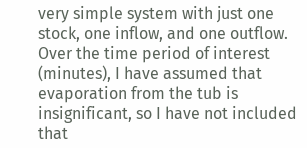very simple system with just one stock, one inflow, and one outflow. Over the time period of interest (minutes), I have assumed that evaporation from the tub is insignificant, so I have not included that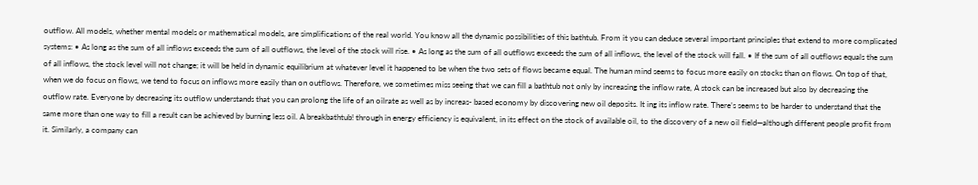outflow. All models, whether mental models or mathematical models, are simplifications of the real world. You know all the dynamic possibilities of this bathtub. From it you can deduce several important principles that extend to more complicated systems: • As long as the sum of all inflows exceeds the sum of all outflows, the level of the stock will rise. • As long as the sum of all outflows exceeds the sum of all inflows, the level of the stock will fall. • If the sum of all outflows equals the sum of all inflows, the stock level will not change; it will be held in dynamic equilibrium at whatever level it happened to be when the two sets of flows became equal. The human mind seems to focus more easily on stocks than on flows. On top of that, when we do focus on flows, we tend to focus on inflows more easily than on outflows. Therefore, we sometimes miss seeing that we can fill a bathtub not only by increasing the inflow rate, A stock can be increased but also by decreasing the outflow rate. Everyone by decreasing its outflow understands that you can prolong the life of an oilrate as well as by increas- based economy by discovering new oil deposits. It ing its inflow rate. There’s seems to be harder to understand that the same more than one way to fill a result can be achieved by burning less oil. A breakbathtub! through in energy efficiency is equivalent, in its effect on the stock of available oil, to the discovery of a new oil field—although different people profit from it. Similarly, a company can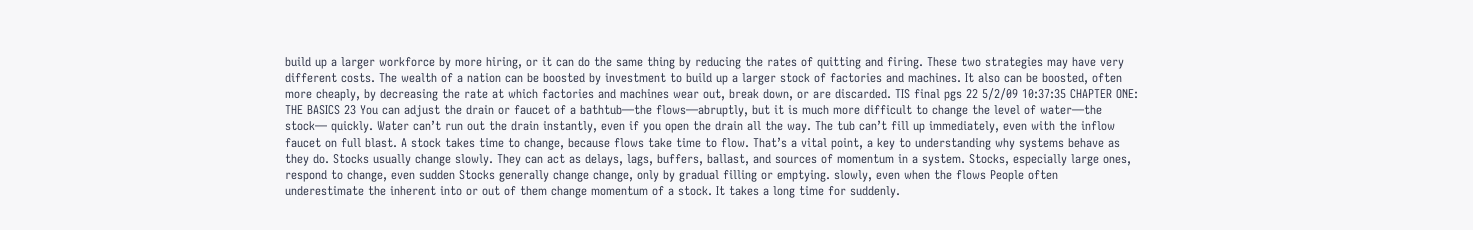build up a larger workforce by more hiring, or it can do the same thing by reducing the rates of quitting and firing. These two strategies may have very different costs. The wealth of a nation can be boosted by investment to build up a larger stock of factories and machines. It also can be boosted, often more cheaply, by decreasing the rate at which factories and machines wear out, break down, or are discarded. TIS final pgs 22 5/2/09 10:37:35 CHAPTER ONE: THE BASICS 23 You can adjust the drain or faucet of a bathtub—the flows—abruptly, but it is much more difficult to change the level of water—the stock— quickly. Water can’t run out the drain instantly, even if you open the drain all the way. The tub can’t fill up immediately, even with the inflow faucet on full blast. A stock takes time to change, because flows take time to flow. That’s a vital point, a key to understanding why systems behave as they do. Stocks usually change slowly. They can act as delays, lags, buffers, ballast, and sources of momentum in a system. Stocks, especially large ones, respond to change, even sudden Stocks generally change change, only by gradual filling or emptying. slowly, even when the flows People often underestimate the inherent into or out of them change momentum of a stock. It takes a long time for suddenly.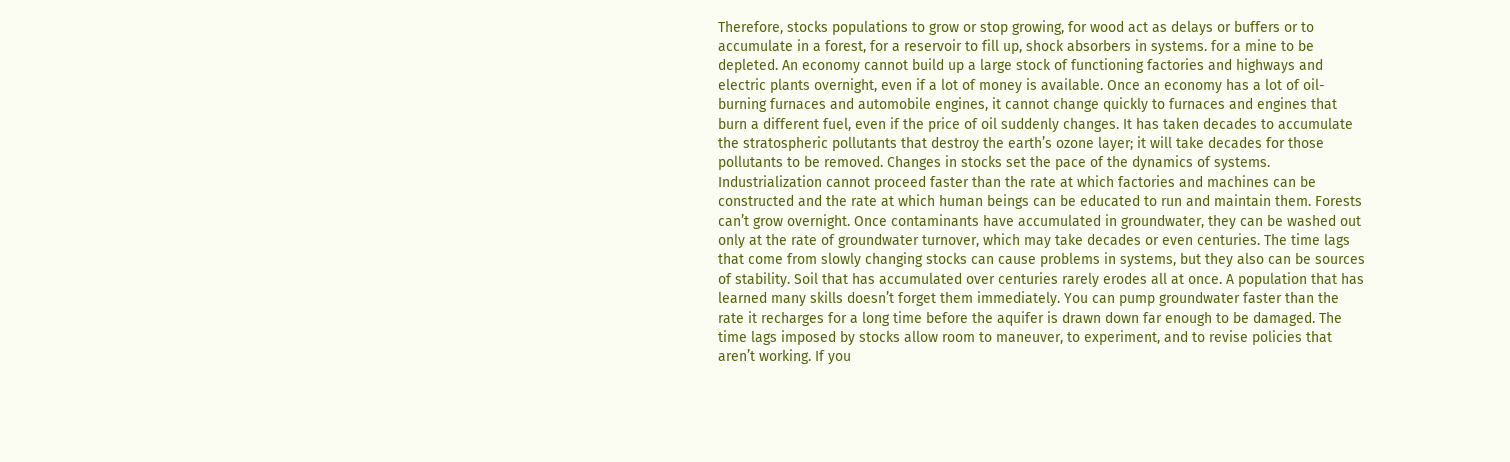Therefore, stocks populations to grow or stop growing, for wood act as delays or buffers or to accumulate in a forest, for a reservoir to fill up, shock absorbers in systems. for a mine to be depleted. An economy cannot build up a large stock of functioning factories and highways and electric plants overnight, even if a lot of money is available. Once an economy has a lot of oil-burning furnaces and automobile engines, it cannot change quickly to furnaces and engines that burn a different fuel, even if the price of oil suddenly changes. It has taken decades to accumulate the stratospheric pollutants that destroy the earth’s ozone layer; it will take decades for those pollutants to be removed. Changes in stocks set the pace of the dynamics of systems. Industrialization cannot proceed faster than the rate at which factories and machines can be constructed and the rate at which human beings can be educated to run and maintain them. Forests can’t grow overnight. Once contaminants have accumulated in groundwater, they can be washed out only at the rate of groundwater turnover, which may take decades or even centuries. The time lags that come from slowly changing stocks can cause problems in systems, but they also can be sources of stability. Soil that has accumulated over centuries rarely erodes all at once. A population that has learned many skills doesn’t forget them immediately. You can pump groundwater faster than the rate it recharges for a long time before the aquifer is drawn down far enough to be damaged. The time lags imposed by stocks allow room to maneuver, to experiment, and to revise policies that aren’t working. If you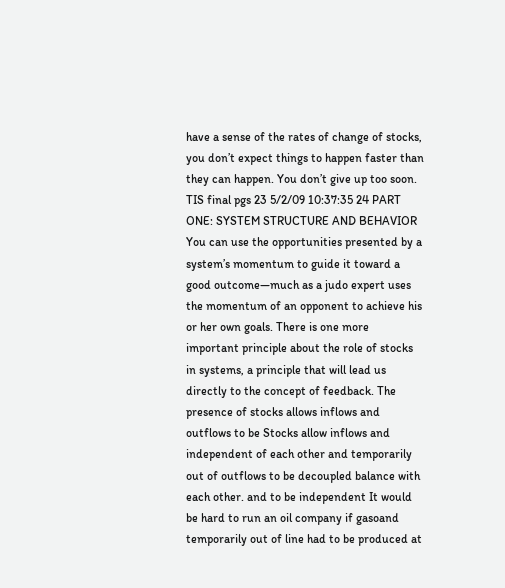have a sense of the rates of change of stocks, you don’t expect things to happen faster than they can happen. You don’t give up too soon. TIS final pgs 23 5/2/09 10:37:35 24 PART ONE: SYSTEM STRUCTURE AND BEHAVIOR You can use the opportunities presented by a system’s momentum to guide it toward a good outcome—much as a judo expert uses the momentum of an opponent to achieve his or her own goals. There is one more important principle about the role of stocks in systems, a principle that will lead us directly to the concept of feedback. The presence of stocks allows inflows and outflows to be Stocks allow inflows and independent of each other and temporarily out of outflows to be decoupled balance with each other. and to be independent It would be hard to run an oil company if gasoand temporarily out of line had to be produced at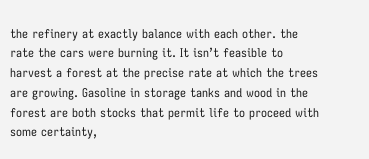the refinery at exactly balance with each other. the rate the cars were burning it. It isn’t feasible to harvest a forest at the precise rate at which the trees are growing. Gasoline in storage tanks and wood in the forest are both stocks that permit life to proceed with some certainty,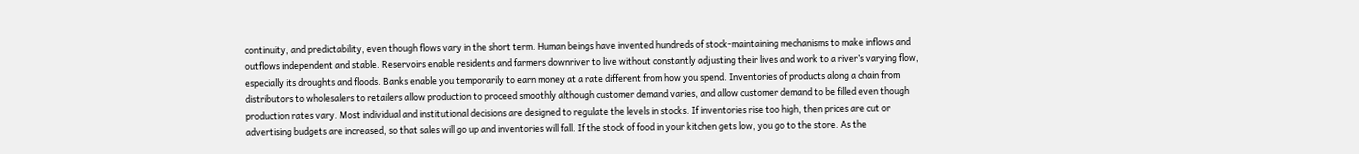continuity, and predictability, even though flows vary in the short term. Human beings have invented hundreds of stock-maintaining mechanisms to make inflows and outflows independent and stable. Reservoirs enable residents and farmers downriver to live without constantly adjusting their lives and work to a river’s varying flow, especially its droughts and floods. Banks enable you temporarily to earn money at a rate different from how you spend. Inventories of products along a chain from distributors to wholesalers to retailers allow production to proceed smoothly although customer demand varies, and allow customer demand to be filled even though production rates vary. Most individual and institutional decisions are designed to regulate the levels in stocks. If inventories rise too high, then prices are cut or advertising budgets are increased, so that sales will go up and inventories will fall. If the stock of food in your kitchen gets low, you go to the store. As the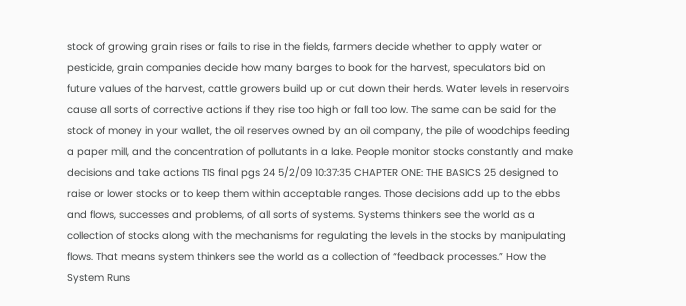stock of growing grain rises or fails to rise in the fields, farmers decide whether to apply water or pesticide, grain companies decide how many barges to book for the harvest, speculators bid on future values of the harvest, cattle growers build up or cut down their herds. Water levels in reservoirs cause all sorts of corrective actions if they rise too high or fall too low. The same can be said for the stock of money in your wallet, the oil reserves owned by an oil company, the pile of woodchips feeding a paper mill, and the concentration of pollutants in a lake. People monitor stocks constantly and make decisions and take actions TIS final pgs 24 5/2/09 10:37:35 CHAPTER ONE: THE BASICS 25 designed to raise or lower stocks or to keep them within acceptable ranges. Those decisions add up to the ebbs and flows, successes and problems, of all sorts of systems. Systems thinkers see the world as a collection of stocks along with the mechanisms for regulating the levels in the stocks by manipulating flows. That means system thinkers see the world as a collection of “feedback processes.” How the System Runs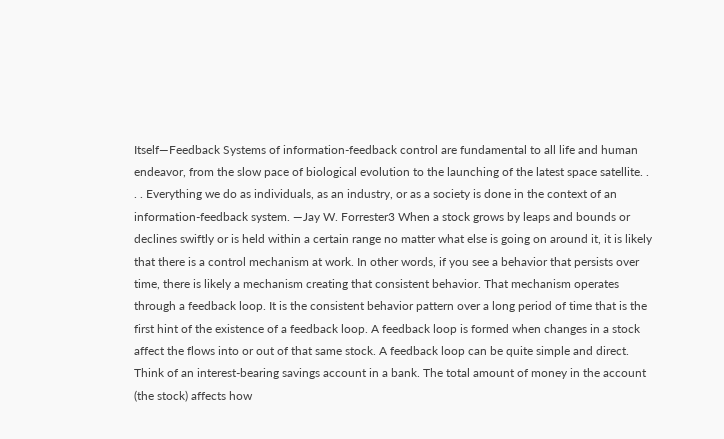Itself—Feedback Systems of information-feedback control are fundamental to all life and human endeavor, from the slow pace of biological evolution to the launching of the latest space satellite. . . . Everything we do as individuals, as an industry, or as a society is done in the context of an information-feedback system. —Jay W. Forrester3 When a stock grows by leaps and bounds or declines swiftly or is held within a certain range no matter what else is going on around it, it is likely that there is a control mechanism at work. In other words, if you see a behavior that persists over time, there is likely a mechanism creating that consistent behavior. That mechanism operates through a feedback loop. It is the consistent behavior pattern over a long period of time that is the first hint of the existence of a feedback loop. A feedback loop is formed when changes in a stock affect the flows into or out of that same stock. A feedback loop can be quite simple and direct. Think of an interest-bearing savings account in a bank. The total amount of money in the account (the stock) affects how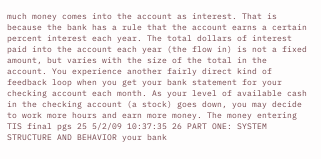much money comes into the account as interest. That is because the bank has a rule that the account earns a certain percent interest each year. The total dollars of interest paid into the account each year (the flow in) is not a fixed amount, but varies with the size of the total in the account. You experience another fairly direct kind of feedback loop when you get your bank statement for your checking account each month. As your level of available cash in the checking account (a stock) goes down, you may decide to work more hours and earn more money. The money entering TIS final pgs 25 5/2/09 10:37:35 26 PART ONE: SYSTEM STRUCTURE AND BEHAVIOR your bank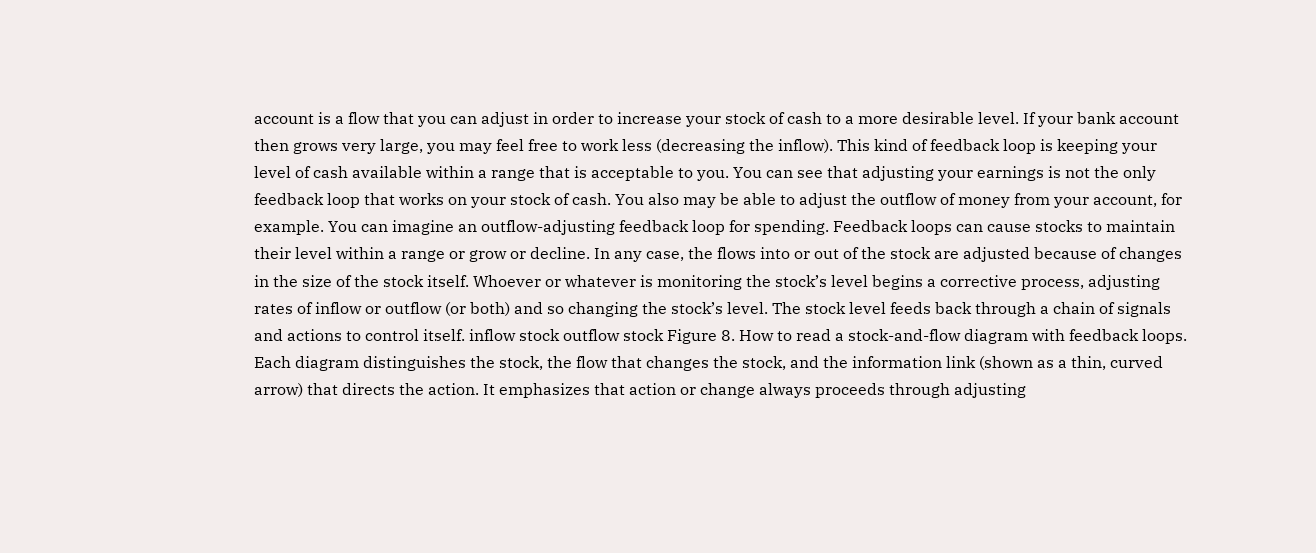account is a flow that you can adjust in order to increase your stock of cash to a more desirable level. If your bank account then grows very large, you may feel free to work less (decreasing the inflow). This kind of feedback loop is keeping your level of cash available within a range that is acceptable to you. You can see that adjusting your earnings is not the only feedback loop that works on your stock of cash. You also may be able to adjust the outflow of money from your account, for example. You can imagine an outflow-adjusting feedback loop for spending. Feedback loops can cause stocks to maintain their level within a range or grow or decline. In any case, the flows into or out of the stock are adjusted because of changes in the size of the stock itself. Whoever or whatever is monitoring the stock’s level begins a corrective process, adjusting rates of inflow or outflow (or both) and so changing the stock’s level. The stock level feeds back through a chain of signals and actions to control itself. inflow stock outflow stock Figure 8. How to read a stock-and-flow diagram with feedback loops. Each diagram distinguishes the stock, the flow that changes the stock, and the information link (shown as a thin, curved arrow) that directs the action. It emphasizes that action or change always proceeds through adjusting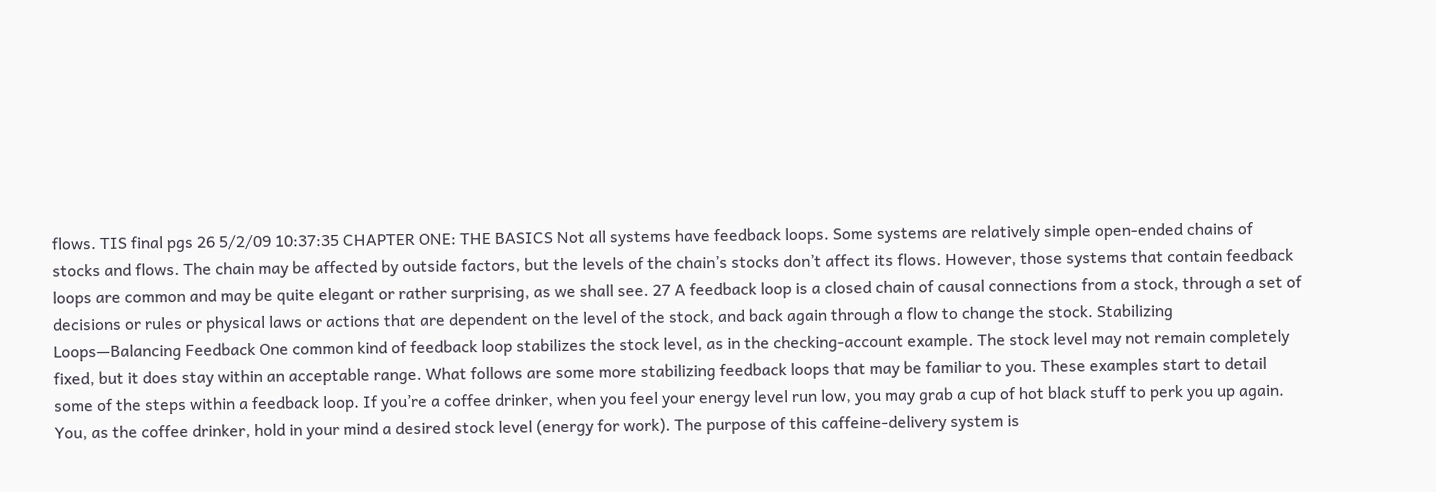flows. TIS final pgs 26 5/2/09 10:37:35 CHAPTER ONE: THE BASICS Not all systems have feedback loops. Some systems are relatively simple open-ended chains of stocks and flows. The chain may be affected by outside factors, but the levels of the chain’s stocks don’t affect its flows. However, those systems that contain feedback loops are common and may be quite elegant or rather surprising, as we shall see. 27 A feedback loop is a closed chain of causal connections from a stock, through a set of decisions or rules or physical laws or actions that are dependent on the level of the stock, and back again through a flow to change the stock. Stabilizing Loops—Balancing Feedback One common kind of feedback loop stabilizes the stock level, as in the checking-account example. The stock level may not remain completely fixed, but it does stay within an acceptable range. What follows are some more stabilizing feedback loops that may be familiar to you. These examples start to detail some of the steps within a feedback loop. If you’re a coffee drinker, when you feel your energy level run low, you may grab a cup of hot black stuff to perk you up again. You, as the coffee drinker, hold in your mind a desired stock level (energy for work). The purpose of this caffeine-delivery system is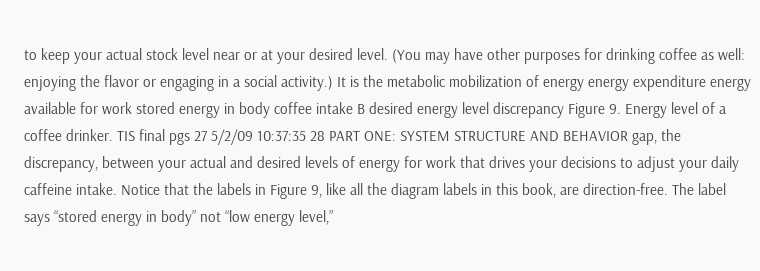to keep your actual stock level near or at your desired level. (You may have other purposes for drinking coffee as well: enjoying the flavor or engaging in a social activity.) It is the metabolic mobilization of energy energy expenditure energy available for work stored energy in body coffee intake B desired energy level discrepancy Figure 9. Energy level of a coffee drinker. TIS final pgs 27 5/2/09 10:37:35 28 PART ONE: SYSTEM STRUCTURE AND BEHAVIOR gap, the discrepancy, between your actual and desired levels of energy for work that drives your decisions to adjust your daily caffeine intake. Notice that the labels in Figure 9, like all the diagram labels in this book, are direction-free. The label says “stored energy in body” not “low energy level,”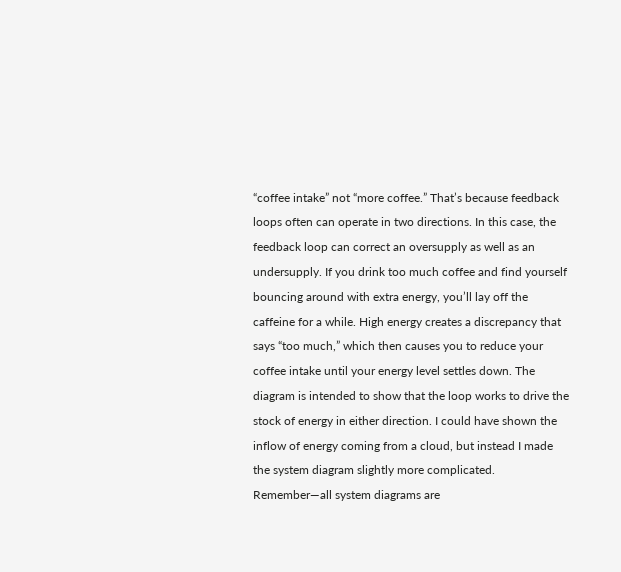“coffee intake” not “more coffee.” That’s because feedback loops often can operate in two directions. In this case, the feedback loop can correct an oversupply as well as an undersupply. If you drink too much coffee and find yourself bouncing around with extra energy, you’ll lay off the caffeine for a while. High energy creates a discrepancy that says “too much,” which then causes you to reduce your coffee intake until your energy level settles down. The diagram is intended to show that the loop works to drive the stock of energy in either direction. I could have shown the inflow of energy coming from a cloud, but instead I made the system diagram slightly more complicated. Remember—all system diagrams are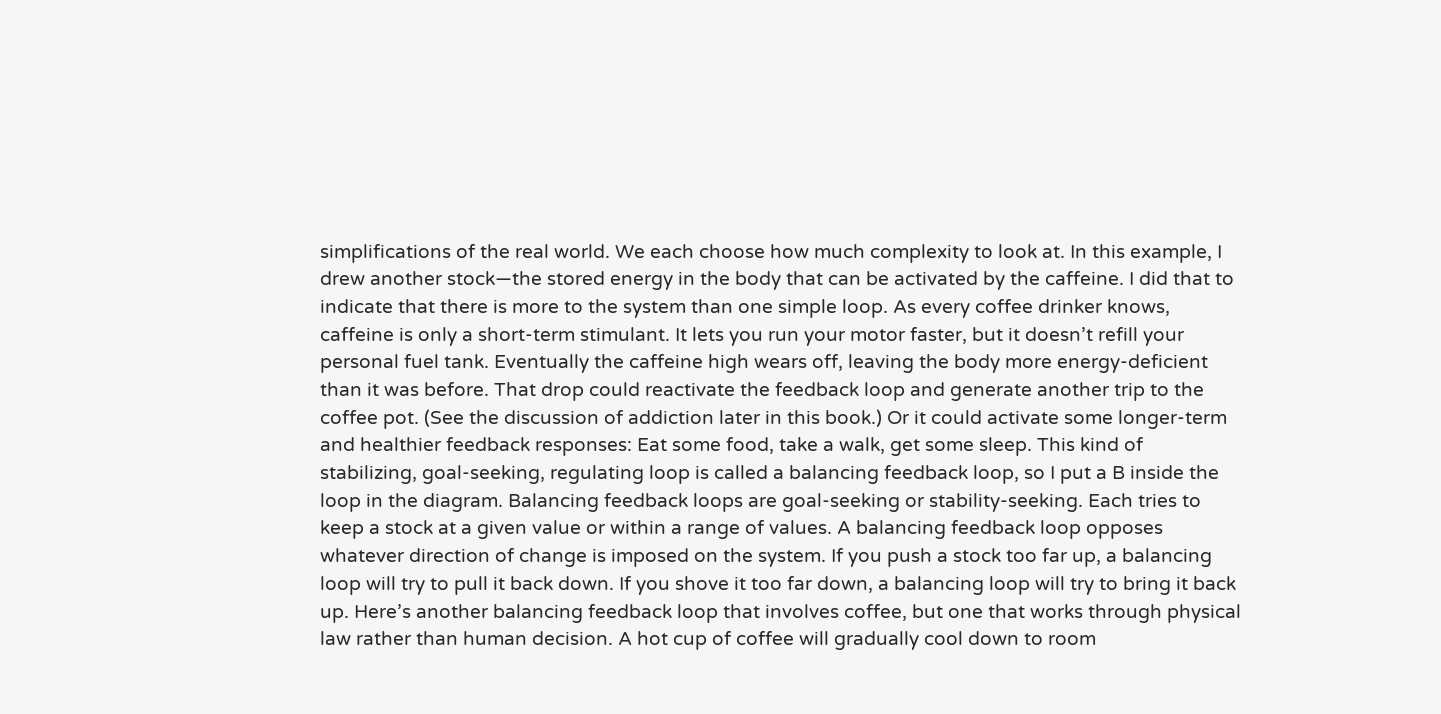simplifications of the real world. We each choose how much complexity to look at. In this example, I drew another stock—the stored energy in the body that can be activated by the caffeine. I did that to indicate that there is more to the system than one simple loop. As every coffee drinker knows, caffeine is only a short-term stimulant. It lets you run your motor faster, but it doesn’t refill your personal fuel tank. Eventually the caffeine high wears off, leaving the body more energy-deficient than it was before. That drop could reactivate the feedback loop and generate another trip to the coffee pot. (See the discussion of addiction later in this book.) Or it could activate some longer-term and healthier feedback responses: Eat some food, take a walk, get some sleep. This kind of stabilizing, goal-seeking, regulating loop is called a balancing feedback loop, so I put a B inside the loop in the diagram. Balancing feedback loops are goal-seeking or stability-seeking. Each tries to keep a stock at a given value or within a range of values. A balancing feedback loop opposes whatever direction of change is imposed on the system. If you push a stock too far up, a balancing loop will try to pull it back down. If you shove it too far down, a balancing loop will try to bring it back up. Here’s another balancing feedback loop that involves coffee, but one that works through physical law rather than human decision. A hot cup of coffee will gradually cool down to room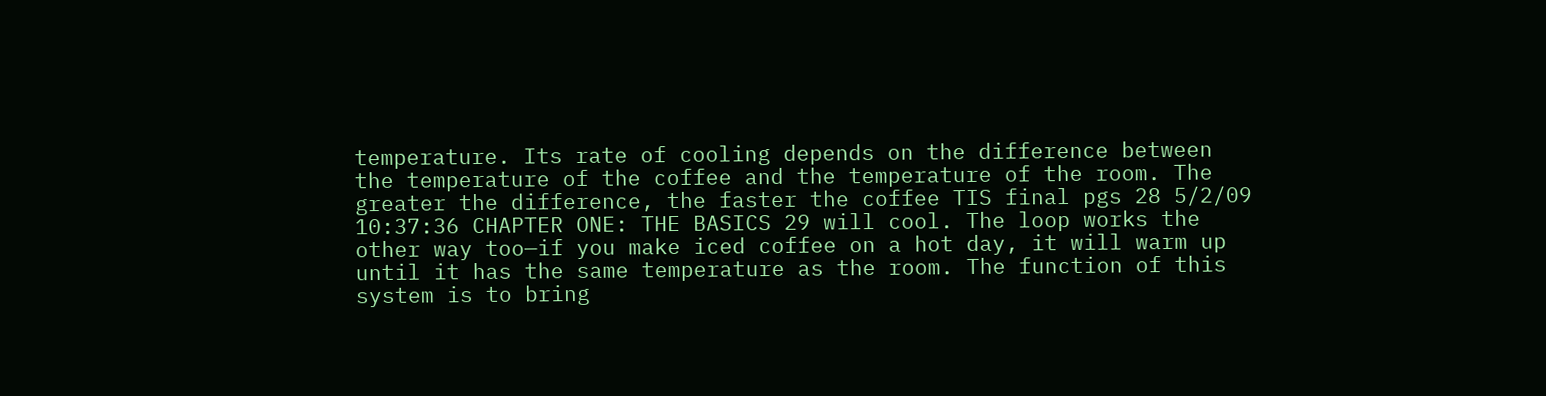temperature. Its rate of cooling depends on the difference between the temperature of the coffee and the temperature of the room. The greater the difference, the faster the coffee TIS final pgs 28 5/2/09 10:37:36 CHAPTER ONE: THE BASICS 29 will cool. The loop works the other way too—if you make iced coffee on a hot day, it will warm up until it has the same temperature as the room. The function of this system is to bring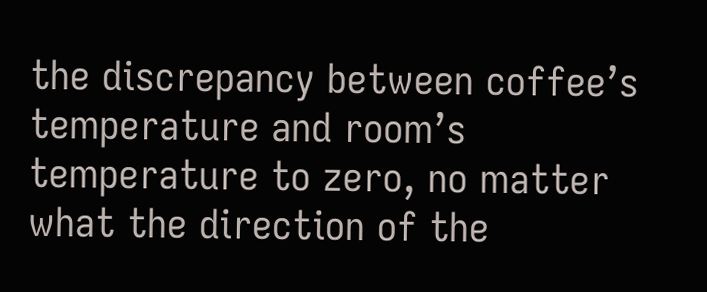the discrepancy between coffee’s temperature and room’s temperature to zero, no matter what the direction of the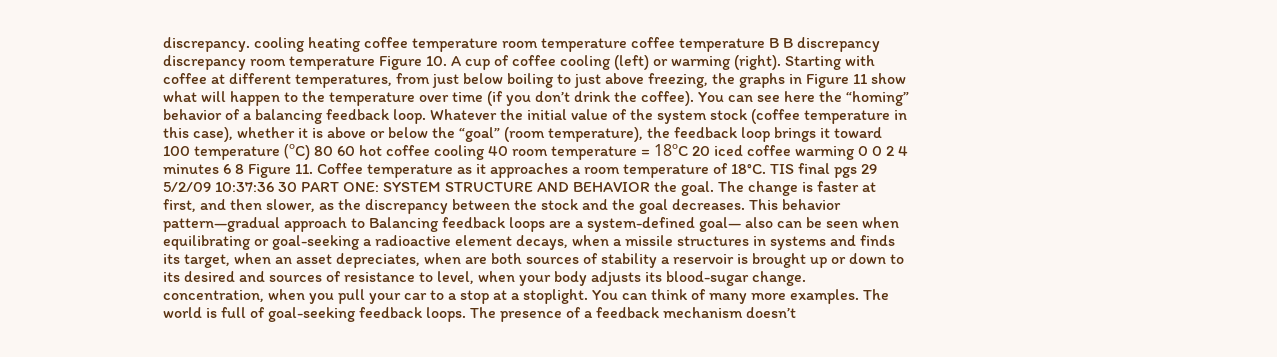discrepancy. cooling heating coffee temperature room temperature coffee temperature B B discrepancy discrepancy room temperature Figure 10. A cup of coffee cooling (left) or warming (right). Starting with coffee at different temperatures, from just below boiling to just above freezing, the graphs in Figure 11 show what will happen to the temperature over time (if you don’t drink the coffee). You can see here the “homing” behavior of a balancing feedback loop. Whatever the initial value of the system stock (coffee temperature in this case), whether it is above or below the “goal” (room temperature), the feedback loop brings it toward 100 temperature (ºC) 80 60 hot coffee cooling 40 room temperature = 18ºC 20 iced coffee warming 0 0 2 4 minutes 6 8 Figure 11. Coffee temperature as it approaches a room temperature of 18°C. TIS final pgs 29 5/2/09 10:37:36 30 PART ONE: SYSTEM STRUCTURE AND BEHAVIOR the goal. The change is faster at first, and then slower, as the discrepancy between the stock and the goal decreases. This behavior pattern—gradual approach to Balancing feedback loops are a system-defined goal— also can be seen when equilibrating or goal-seeking a radioactive element decays, when a missile structures in systems and finds its target, when an asset depreciates, when are both sources of stability a reservoir is brought up or down to its desired and sources of resistance to level, when your body adjusts its blood-sugar change. concentration, when you pull your car to a stop at a stoplight. You can think of many more examples. The world is full of goal-seeking feedback loops. The presence of a feedback mechanism doesn’t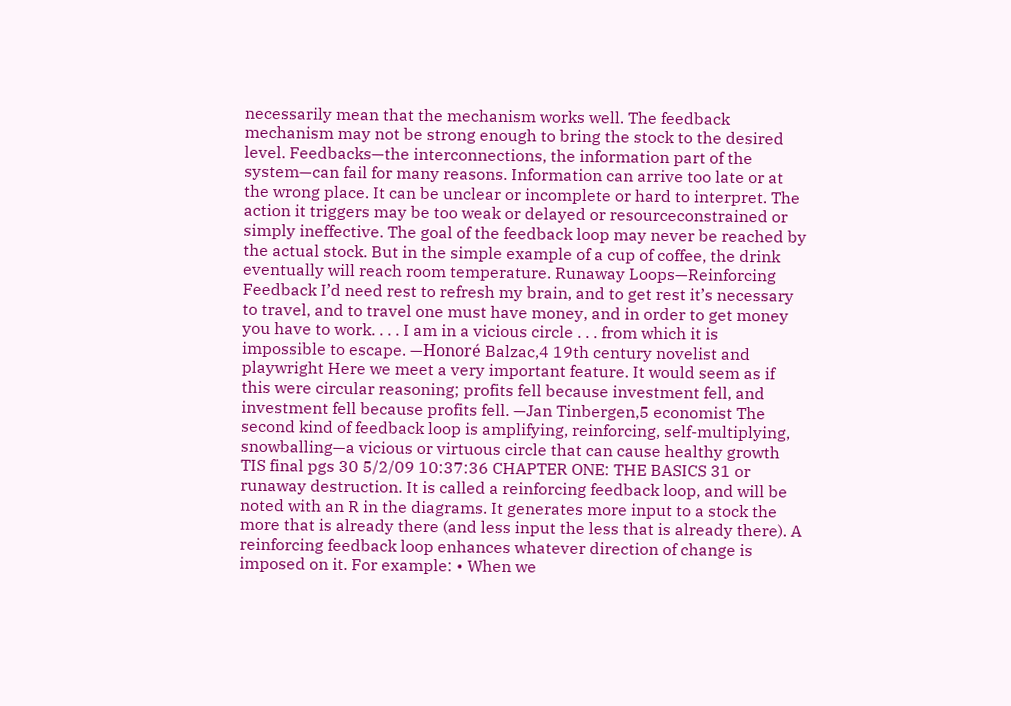necessarily mean that the mechanism works well. The feedback mechanism may not be strong enough to bring the stock to the desired level. Feedbacks—the interconnections, the information part of the system—can fail for many reasons. Information can arrive too late or at the wrong place. It can be unclear or incomplete or hard to interpret. The action it triggers may be too weak or delayed or resourceconstrained or simply ineffective. The goal of the feedback loop may never be reached by the actual stock. But in the simple example of a cup of coffee, the drink eventually will reach room temperature. Runaway Loops—Reinforcing Feedback I’d need rest to refresh my brain, and to get rest it’s necessary to travel, and to travel one must have money, and in order to get money you have to work. . . . I am in a vicious circle . . . from which it is impossible to escape. —Honoré Balzac,4 19th century novelist and playwright Here we meet a very important feature. It would seem as if this were circular reasoning; profits fell because investment fell, and investment fell because profits fell. —Jan Tinbergen,5 economist The second kind of feedback loop is amplifying, reinforcing, self-multiplying, snowballing—a vicious or virtuous circle that can cause healthy growth TIS final pgs 30 5/2/09 10:37:36 CHAPTER ONE: THE BASICS 31 or runaway destruction. It is called a reinforcing feedback loop, and will be noted with an R in the diagrams. It generates more input to a stock the more that is already there (and less input the less that is already there). A reinforcing feedback loop enhances whatever direction of change is imposed on it. For example: • When we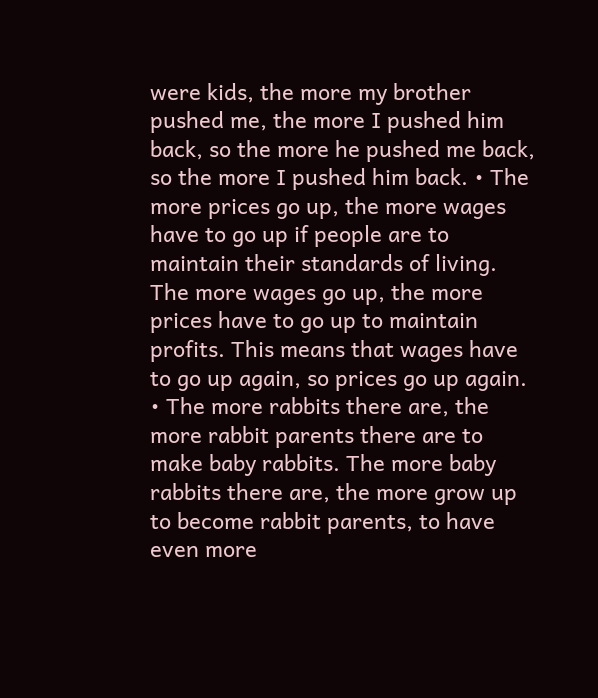were kids, the more my brother pushed me, the more I pushed him back, so the more he pushed me back, so the more I pushed him back. • The more prices go up, the more wages have to go up if people are to maintain their standards of living. The more wages go up, the more prices have to go up to maintain profits. This means that wages have to go up again, so prices go up again. • The more rabbits there are, the more rabbit parents there are to make baby rabbits. The more baby rabbits there are, the more grow up to become rabbit parents, to have even more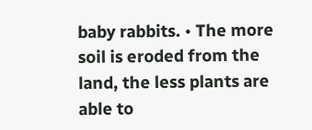baby rabbits. • The more soil is eroded from the land, the less plants are able to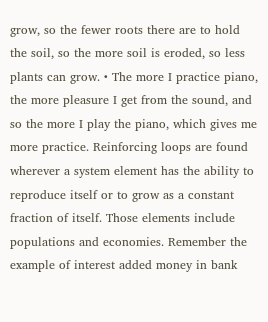grow, so the fewer roots there are to hold the soil, so the more soil is eroded, so less plants can grow. • The more I practice piano, the more pleasure I get from the sound, and so the more I play the piano, which gives me more practice. Reinforcing loops are found wherever a system element has the ability to reproduce itself or to grow as a constant fraction of itself. Those elements include populations and economies. Remember the example of interest added money in bank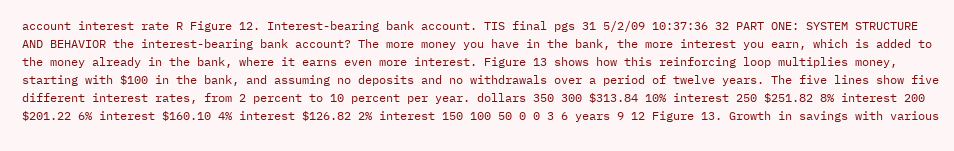account interest rate R Figure 12. Interest-bearing bank account. TIS final pgs 31 5/2/09 10:37:36 32 PART ONE: SYSTEM STRUCTURE AND BEHAVIOR the interest-bearing bank account? The more money you have in the bank, the more interest you earn, which is added to the money already in the bank, where it earns even more interest. Figure 13 shows how this reinforcing loop multiplies money, starting with $100 in the bank, and assuming no deposits and no withdrawals over a period of twelve years. The five lines show five different interest rates, from 2 percent to 10 percent per year. dollars 350 300 $313.84 10% interest 250 $251.82 8% interest 200 $201.22 6% interest $160.10 4% interest $126.82 2% interest 150 100 50 0 0 3 6 years 9 12 Figure 13. Growth in savings with various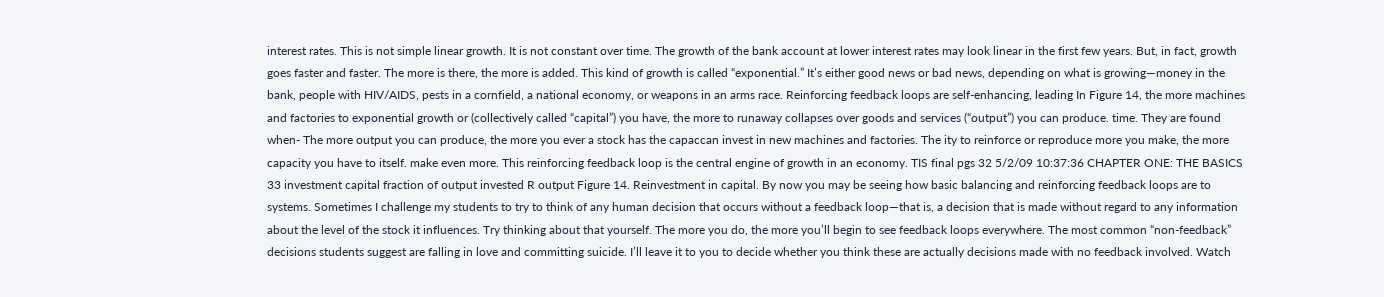interest rates. This is not simple linear growth. It is not constant over time. The growth of the bank account at lower interest rates may look linear in the first few years. But, in fact, growth goes faster and faster. The more is there, the more is added. This kind of growth is called “exponential.” It’s either good news or bad news, depending on what is growing—money in the bank, people with HIV/AIDS, pests in a cornfield, a national economy, or weapons in an arms race. Reinforcing feedback loops are self-enhancing, leading In Figure 14, the more machines and factories to exponential growth or (collectively called “capital”) you have, the more to runaway collapses over goods and services (“output”) you can produce. time. They are found when- The more output you can produce, the more you ever a stock has the capaccan invest in new machines and factories. The ity to reinforce or reproduce more you make, the more capacity you have to itself. make even more. This reinforcing feedback loop is the central engine of growth in an economy. TIS final pgs 32 5/2/09 10:37:36 CHAPTER ONE: THE BASICS 33 investment capital fraction of output invested R output Figure 14. Reinvestment in capital. By now you may be seeing how basic balancing and reinforcing feedback loops are to systems. Sometimes I challenge my students to try to think of any human decision that occurs without a feedback loop—that is, a decision that is made without regard to any information about the level of the stock it influences. Try thinking about that yourself. The more you do, the more you’ll begin to see feedback loops everywhere. The most common “non-feedback” decisions students suggest are falling in love and committing suicide. I’ll leave it to you to decide whether you think these are actually decisions made with no feedback involved. Watch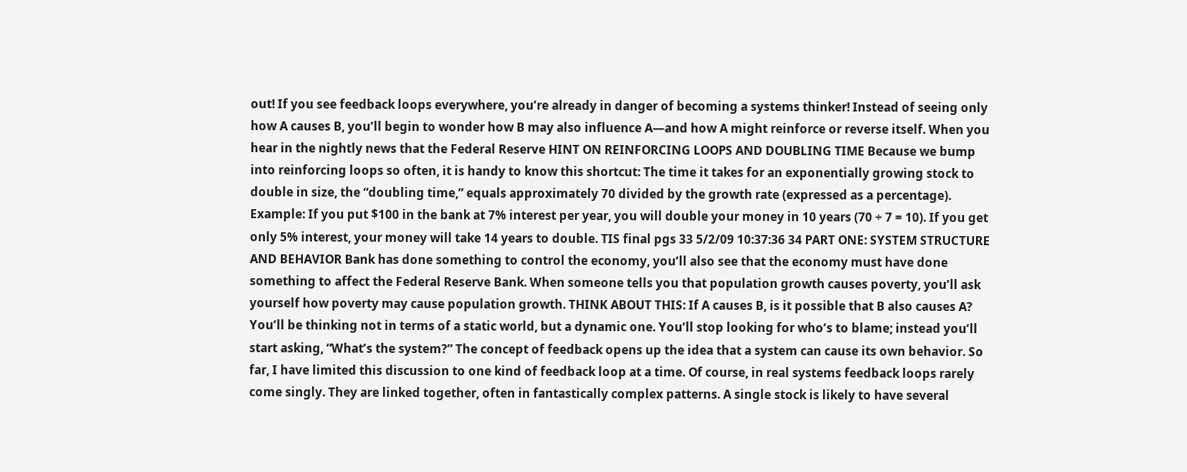out! If you see feedback loops everywhere, you’re already in danger of becoming a systems thinker! Instead of seeing only how A causes B, you’ll begin to wonder how B may also influence A—and how A might reinforce or reverse itself. When you hear in the nightly news that the Federal Reserve HINT ON REINFORCING LOOPS AND DOUBLING TIME Because we bump into reinforcing loops so often, it is handy to know this shortcut: The time it takes for an exponentially growing stock to double in size, the “doubling time,” equals approximately 70 divided by the growth rate (expressed as a percentage). Example: If you put $100 in the bank at 7% interest per year, you will double your money in 10 years (70 ÷ 7 = 10). If you get only 5% interest, your money will take 14 years to double. TIS final pgs 33 5/2/09 10:37:36 34 PART ONE: SYSTEM STRUCTURE AND BEHAVIOR Bank has done something to control the economy, you’ll also see that the economy must have done something to affect the Federal Reserve Bank. When someone tells you that population growth causes poverty, you’ll ask yourself how poverty may cause population growth. THINK ABOUT THIS: If A causes B, is it possible that B also causes A? You’ll be thinking not in terms of a static world, but a dynamic one. You’ll stop looking for who’s to blame; instead you’ll start asking, “What’s the system?” The concept of feedback opens up the idea that a system can cause its own behavior. So far, I have limited this discussion to one kind of feedback loop at a time. Of course, in real systems feedback loops rarely come singly. They are linked together, often in fantastically complex patterns. A single stock is likely to have several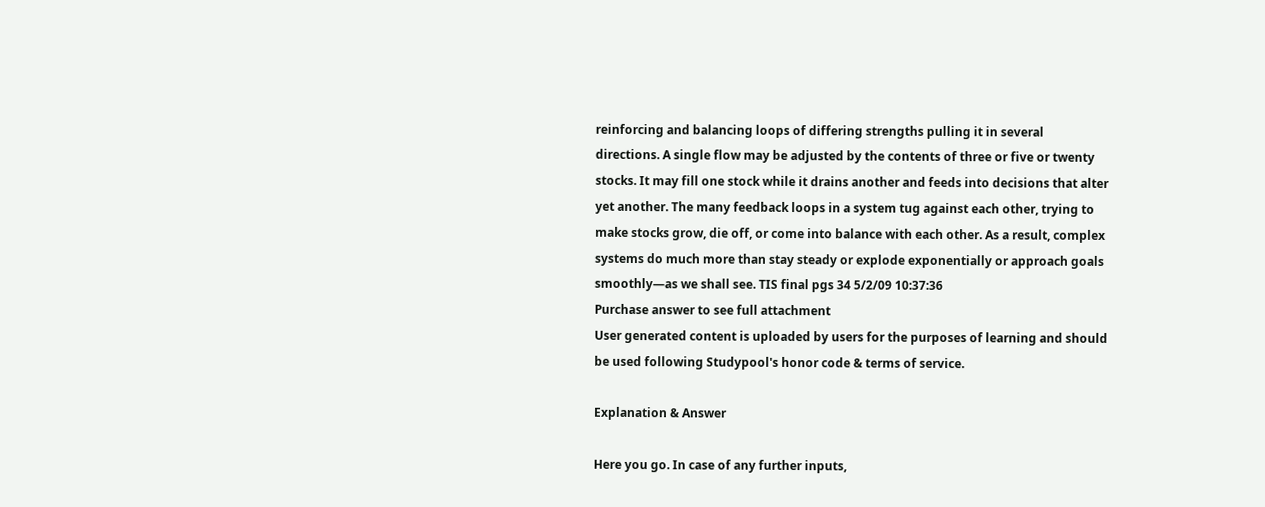reinforcing and balancing loops of differing strengths pulling it in several directions. A single flow may be adjusted by the contents of three or five or twenty stocks. It may fill one stock while it drains another and feeds into decisions that alter yet another. The many feedback loops in a system tug against each other, trying to make stocks grow, die off, or come into balance with each other. As a result, complex systems do much more than stay steady or explode exponentially or approach goals smoothly—as we shall see. TIS final pgs 34 5/2/09 10:37:36
Purchase answer to see full attachment
User generated content is uploaded by users for the purposes of learning and should be used following Studypool's honor code & terms of service.

Explanation & Answer

Here you go. In case of any further inputs,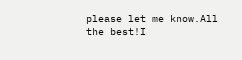please let me know.All the best!I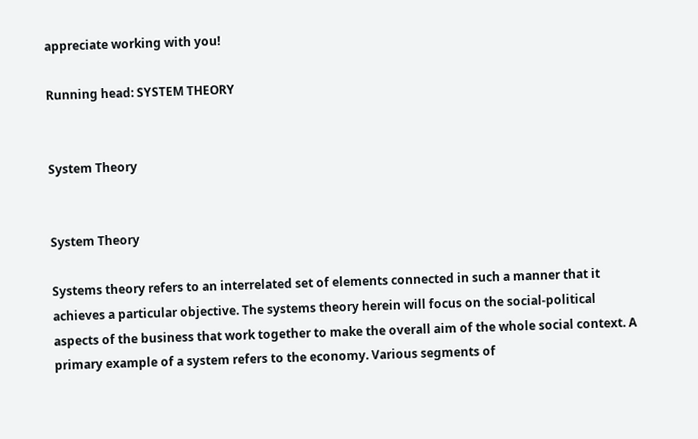appreciate working with you!

Running head: SYSTEM THEORY


System Theory


System Theory

Systems theory refers to an interrelated set of elements connected in such a manner that it
achieves a particular objective. The systems theory herein will focus on the social-political
aspects of the business that work together to make the overall aim of the whole social context. A
primary example of a system refers to the economy. Various segments of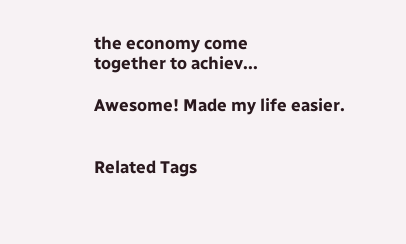the economy come
together to achiev...

Awesome! Made my life easier.


Related Tags